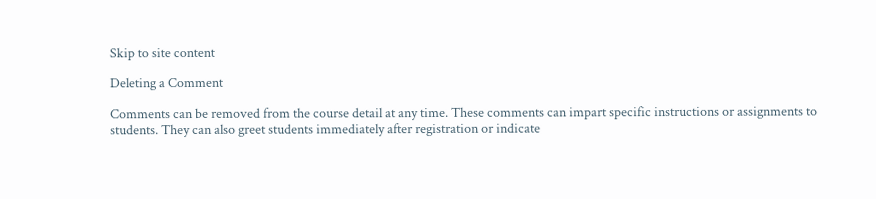Skip to site content

Deleting a Comment

Comments can be removed from the course detail at any time. These comments can impart specific instructions or assignments to students. They can also greet students immediately after registration or indicate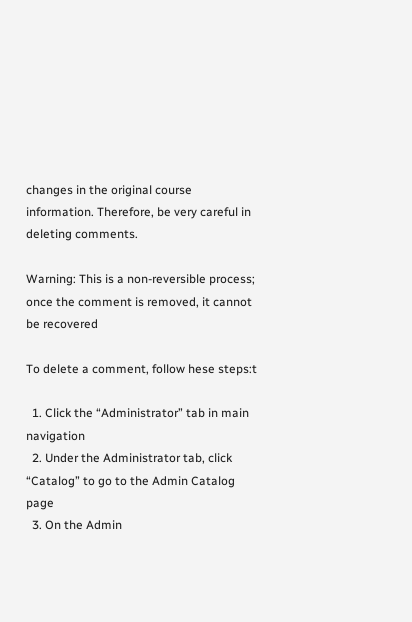changes in the original course information. Therefore, be very careful in deleting comments.

Warning: This is a non-reversible process; once the comment is removed, it cannot be recovered

To delete a comment, follow hese steps:t

  1. Click the “Administrator” tab in main navigation
  2. Under the Administrator tab, click “Catalog” to go to the Admin Catalog page
  3. On the Admin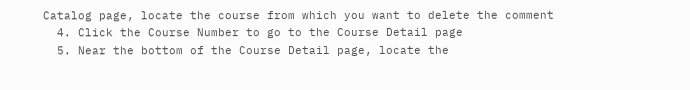Catalog page, locate the course from which you want to delete the comment
  4. Click the Course Number to go to the Course Detail page
  5. Near the bottom of the Course Detail page, locate the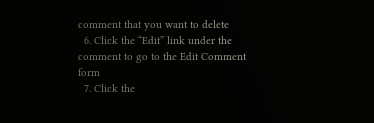comment that you want to delete
  6. Click the “Edit” link under the comment to go to the Edit Comment form
  7. Click the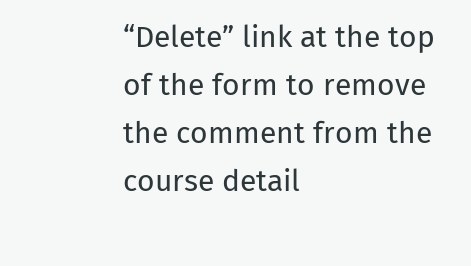“Delete” link at the top of the form to remove the comment from the course detail